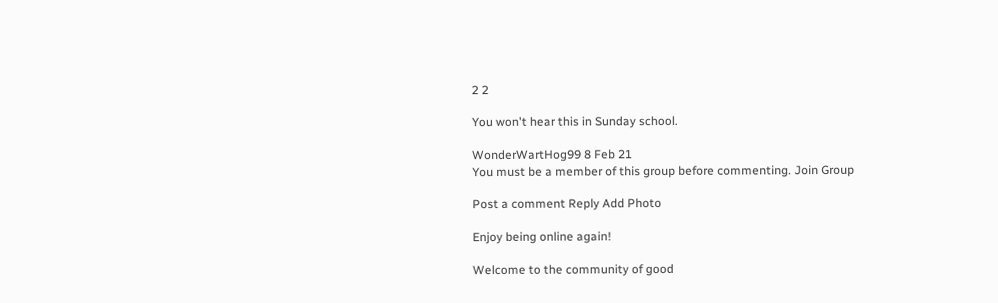2 2

You won't hear this in Sunday school.

WonderWartHog99 8 Feb 21
You must be a member of this group before commenting. Join Group

Post a comment Reply Add Photo

Enjoy being online again!

Welcome to the community of good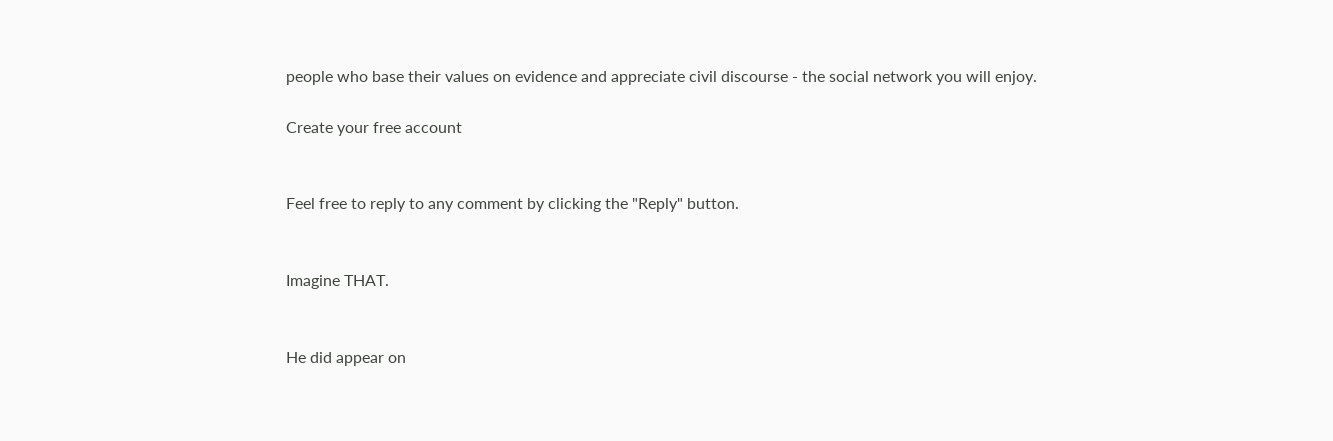people who base their values on evidence and appreciate civil discourse - the social network you will enjoy.

Create your free account


Feel free to reply to any comment by clicking the "Reply" button.


Imagine THAT.


He did appear on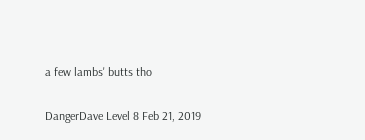a few lambs' butts tho

DangerDave Level 8 Feb 21, 2019